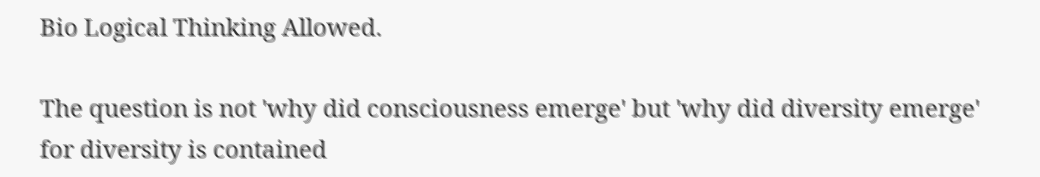Bio Logical Thinking Allowed.

The question is not 'why did consciousness emerge' but 'why did diversity emerge' for diversity is contained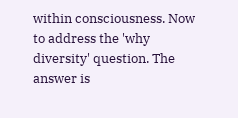within consciousness. Now to address the 'why diversity' question. The answer is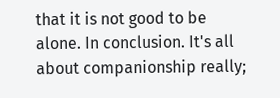that it is not good to be alone. In conclusion. It's all about companionship really;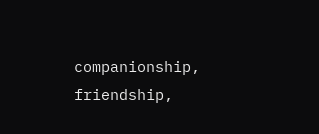companionship, friendship,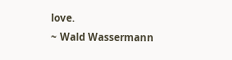love.
~ Wald Wassermann